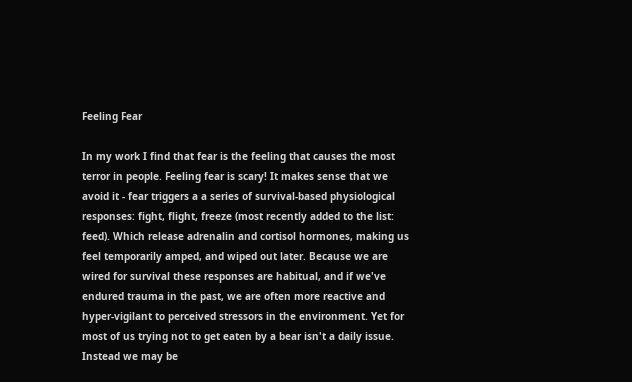Feeling Fear

In my work I find that fear is the feeling that causes the most terror in people. Feeling fear is scary! It makes sense that we avoid it - fear triggers a a series of survival-based physiological responses: fight, flight, freeze (most recently added to the list: feed). Which release adrenalin and cortisol hormones, making us feel temporarily amped, and wiped out later. Because we are wired for survival these responses are habitual, and if we've endured trauma in the past, we are often more reactive and hyper-vigilant to perceived stressors in the environment. Yet for most of us trying not to get eaten by a bear isn't a daily issue. Instead we may be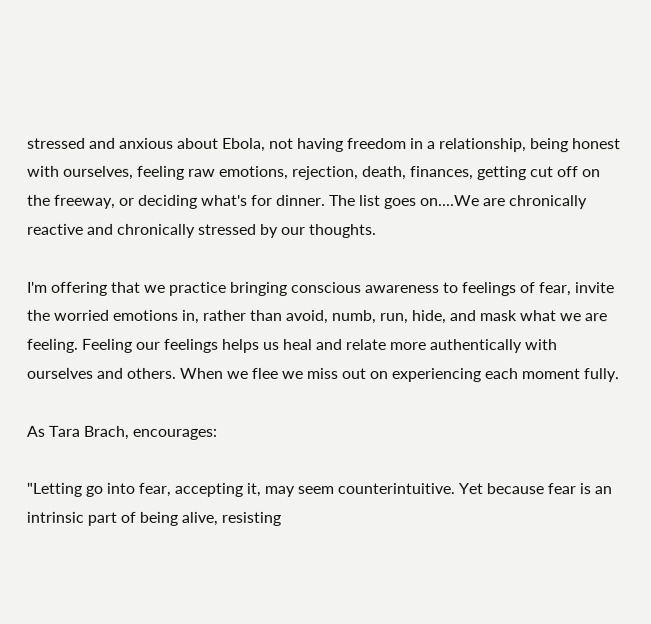stressed and anxious about Ebola, not having freedom in a relationship, being honest with ourselves, feeling raw emotions, rejection, death, finances, getting cut off on the freeway, or deciding what's for dinner. The list goes on....We are chronically reactive and chronically stressed by our thoughts.

I'm offering that we practice bringing conscious awareness to feelings of fear, invite the worried emotions in, rather than avoid, numb, run, hide, and mask what we are feeling. Feeling our feelings helps us heal and relate more authentically with ourselves and others. When we flee we miss out on experiencing each moment fully.

As Tara Brach, encourages:

"Letting go into fear, accepting it, may seem counterintuitive. Yet because fear is an intrinsic part of being alive, resisting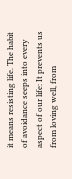it means resisting life. The habit of avoidance seeps into every aspect of our life: It prevents us from loving well, from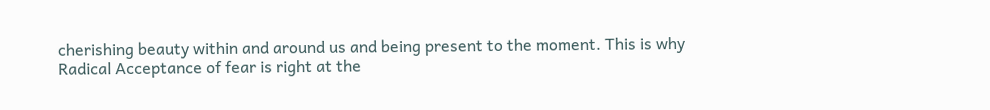cherishing beauty within and around us and being present to the moment. This is why Radical Acceptance of fear is right at the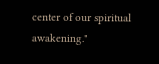center of our spiritual awakening."